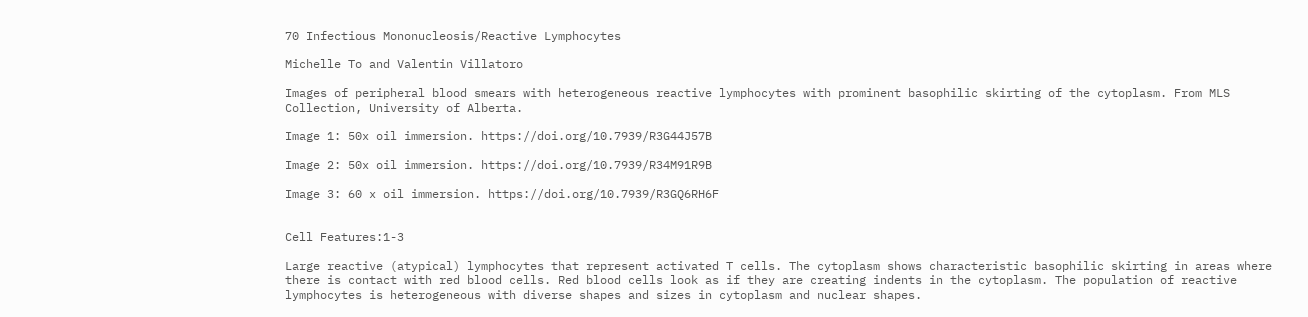70 Infectious Mononucleosis/Reactive Lymphocytes

Michelle To and Valentin Villatoro

Images of peripheral blood smears with heterogeneous reactive lymphocytes with prominent basophilic skirting of the cytoplasm. From MLS Collection, University of Alberta.

Image 1: 50x oil immersion. https://doi.org/10.7939/R3G44J57B

Image 2: 50x oil immersion. https://doi.org/10.7939/R34M91R9B

Image 3: 60 x oil immersion. https://doi.org/10.7939/R3GQ6RH6F


Cell Features:1-3

Large reactive (atypical) lymphocytes that represent activated T cells. The cytoplasm shows characteristic basophilic skirting in areas where there is contact with red blood cells. Red blood cells look as if they are creating indents in the cytoplasm. The population of reactive lymphocytes is heterogeneous with diverse shapes and sizes in cytoplasm and nuclear shapes.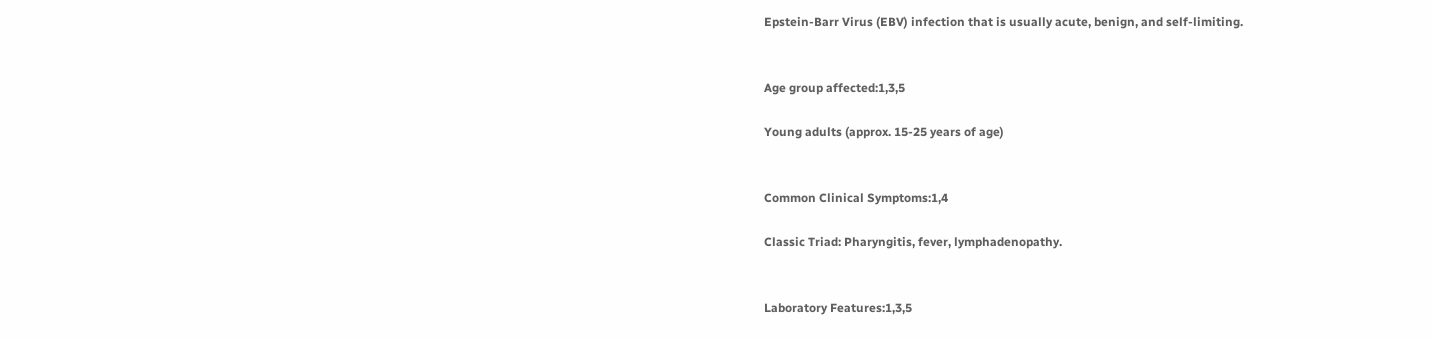Epstein-Barr Virus (EBV) infection that is usually acute, benign, and self-limiting.


Age group affected:1,3,5

Young adults (approx. 15-25 years of age)


Common Clinical Symptoms:1,4

Classic Triad: Pharyngitis, fever, lymphadenopathy.


Laboratory Features:1,3,5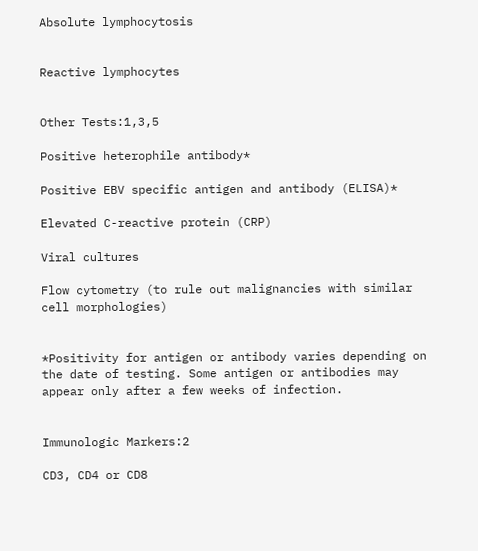Absolute lymphocytosis


Reactive lymphocytes


Other Tests:1,3,5

Positive heterophile antibody*

Positive EBV specific antigen and antibody (ELISA)*

Elevated C-reactive protein (CRP)

Viral cultures

Flow cytometry (to rule out malignancies with similar cell morphologies)


*Positivity for antigen or antibody varies depending on the date of testing. Some antigen or antibodies may appear only after a few weeks of infection.


Immunologic Markers:2

CD3, CD4 or CD8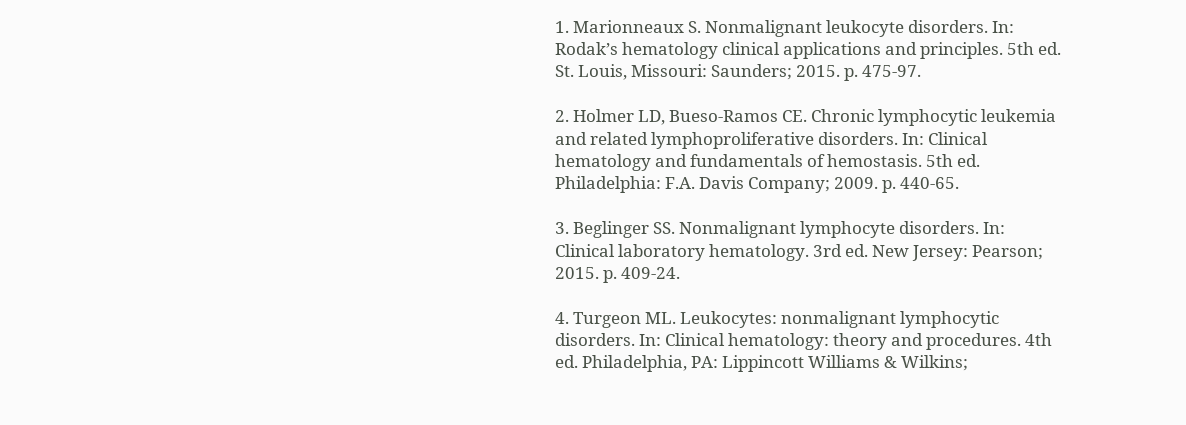1. Marionneaux S. Nonmalignant leukocyte disorders. In: Rodak’s hematology clinical applications and principles. 5th ed. St. Louis, Missouri: Saunders; 2015. p. 475-97.

2. Holmer LD, Bueso-Ramos CE. Chronic lymphocytic leukemia and related lymphoproliferative disorders. In: Clinical hematology and fundamentals of hemostasis. 5th ed. Philadelphia: F.A. Davis Company; 2009. p. 440-65.

3. Beglinger SS. Nonmalignant lymphocyte disorders. In: Clinical laboratory hematology. 3rd ed. New Jersey: Pearson; 2015. p. 409-24.

4. Turgeon ML. Leukocytes: nonmalignant lymphocytic disorders. In: Clinical hematology: theory and procedures. 4th ed. Philadelphia, PA: Lippincott Williams & Wilkins;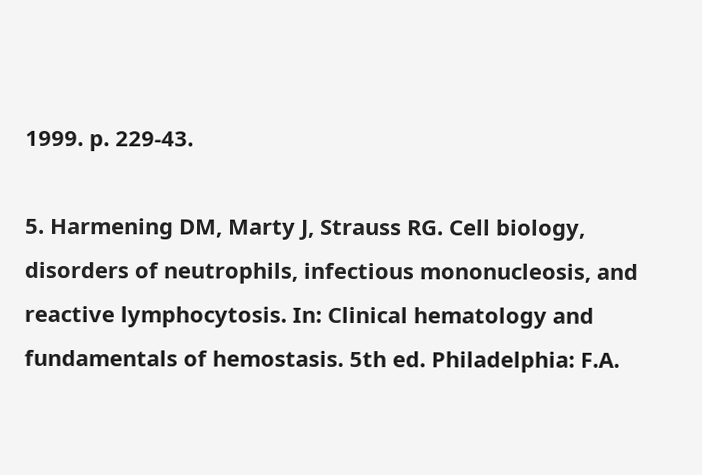1999. p. 229-43.

5. Harmening DM, Marty J, Strauss RG. Cell biology, disorders of neutrophils, infectious mononucleosis, and reactive lymphocytosis. In: Clinical hematology and fundamentals of hemostasis. 5th ed. Philadelphia: F.A.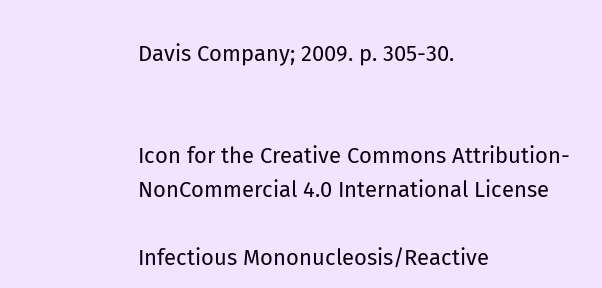Davis Company; 2009. p. 305-30.


Icon for the Creative Commons Attribution-NonCommercial 4.0 International License

Infectious Mononucleosis/Reactive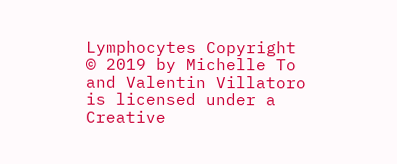Lymphocytes Copyright © 2019 by Michelle To and Valentin Villatoro is licensed under a Creative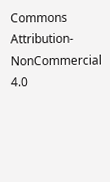Commons Attribution-NonCommercial 4.0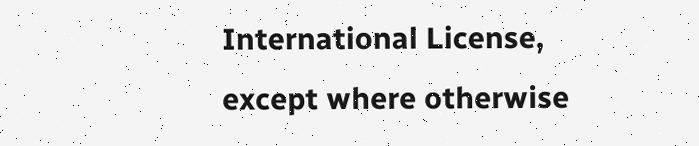International License, except where otherwise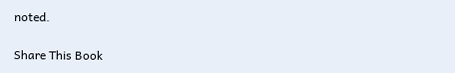noted.

Share This Book